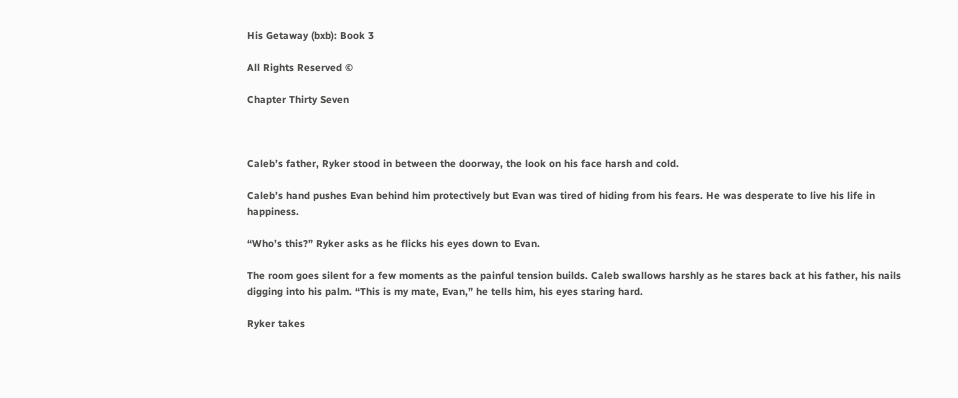His Getaway (bxb): Book 3

All Rights Reserved ©

Chapter Thirty Seven



Caleb’s father, Ryker stood in between the doorway, the look on his face harsh and cold.

Caleb’s hand pushes Evan behind him protectively but Evan was tired of hiding from his fears. He was desperate to live his life in happiness.

“Who’s this?” Ryker asks as he flicks his eyes down to Evan.

The room goes silent for a few moments as the painful tension builds. Caleb swallows harshly as he stares back at his father, his nails digging into his palm. “This is my mate, Evan,” he tells him, his eyes staring hard.

Ryker takes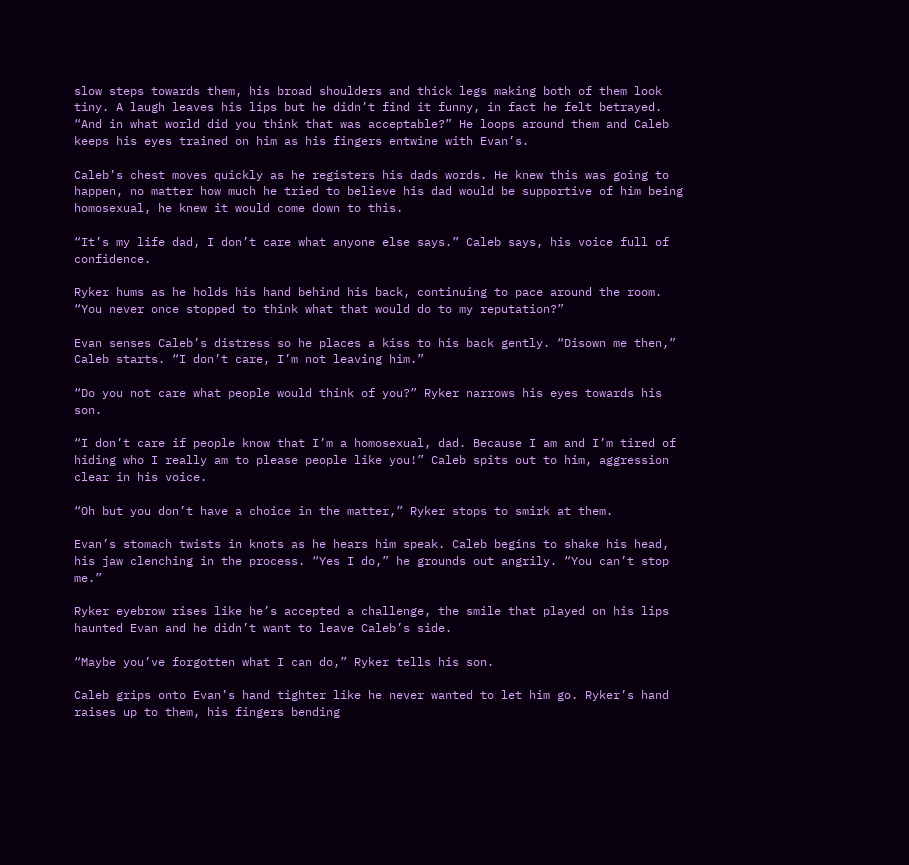slow steps towards them, his broad shoulders and thick legs making both of them look tiny. A laugh leaves his lips but he didn’t find it funny, in fact he felt betrayed. “And in what world did you think that was acceptable?” He loops around them and Caleb keeps his eyes trained on him as his fingers entwine with Evan’s.

Caleb’s chest moves quickly as he registers his dads words. He knew this was going to happen, no matter how much he tried to believe his dad would be supportive of him being homosexual, he knew it would come down to this.

“It’s my life dad, I don’t care what anyone else says.” Caleb says, his voice full of confidence.

Ryker hums as he holds his hand behind his back, continuing to pace around the room. “You never once stopped to think what that would do to my reputation?”

Evan senses Caleb’s distress so he places a kiss to his back gently. “Disown me then,” Caleb starts. “I don’t care, I’m not leaving him.”

“Do you not care what people would think of you?” Ryker narrows his eyes towards his son.

“I don’t care if people know that I’m a homosexual, dad. Because I am and I’m tired of hiding who I really am to please people like you!” Caleb spits out to him, aggression clear in his voice.

“Oh but you don’t have a choice in the matter,” Ryker stops to smirk at them.

Evan’s stomach twists in knots as he hears him speak. Caleb begins to shake his head, his jaw clenching in the process. “Yes I do,” he grounds out angrily. “You can’t stop me.”

Ryker eyebrow rises like he’s accepted a challenge, the smile that played on his lips haunted Evan and he didn’t want to leave Caleb’s side.

“Maybe you’ve forgotten what I can do,” Ryker tells his son.

Caleb grips onto Evan’s hand tighter like he never wanted to let him go. Ryker’s hand raises up to them, his fingers bending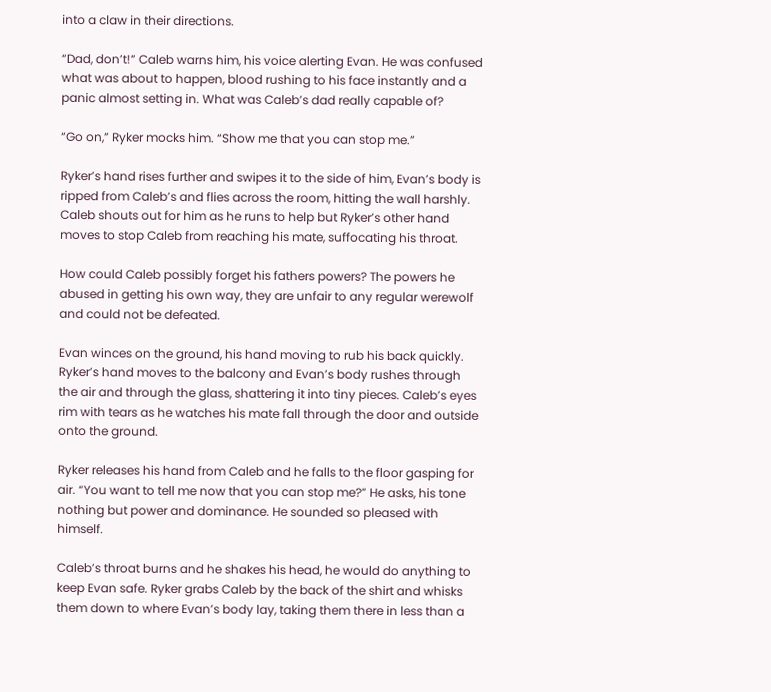into a claw in their directions.

“Dad, don’t!” Caleb warns him, his voice alerting Evan. He was confused what was about to happen, blood rushing to his face instantly and a panic almost setting in. What was Caleb’s dad really capable of?

“Go on,” Ryker mocks him. “Show me that you can stop me.”

Ryker’s hand rises further and swipes it to the side of him, Evan’s body is ripped from Caleb’s and flies across the room, hitting the wall harshly. Caleb shouts out for him as he runs to help but Ryker’s other hand moves to stop Caleb from reaching his mate, suffocating his throat.

How could Caleb possibly forget his fathers powers? The powers he abused in getting his own way, they are unfair to any regular werewolf and could not be defeated.

Evan winces on the ground, his hand moving to rub his back quickly. Ryker’s hand moves to the balcony and Evan’s body rushes through the air and through the glass, shattering it into tiny pieces. Caleb’s eyes rim with tears as he watches his mate fall through the door and outside onto the ground.

Ryker releases his hand from Caleb and he falls to the floor gasping for air. “You want to tell me now that you can stop me?” He asks, his tone nothing but power and dominance. He sounded so pleased with himself.

Caleb’s throat burns and he shakes his head, he would do anything to keep Evan safe. Ryker grabs Caleb by the back of the shirt and whisks them down to where Evan’s body lay, taking them there in less than a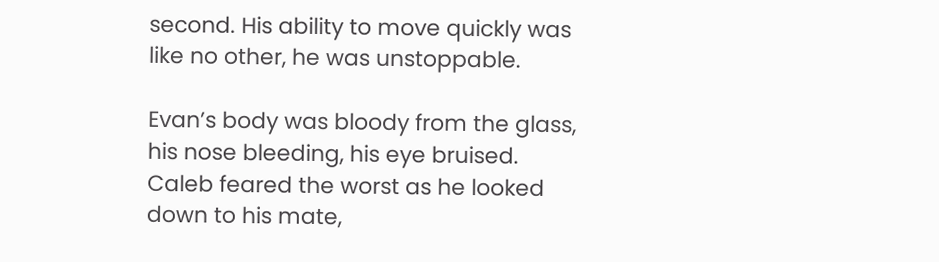second. His ability to move quickly was like no other, he was unstoppable.

Evan’s body was bloody from the glass, his nose bleeding, his eye bruised. Caleb feared the worst as he looked down to his mate,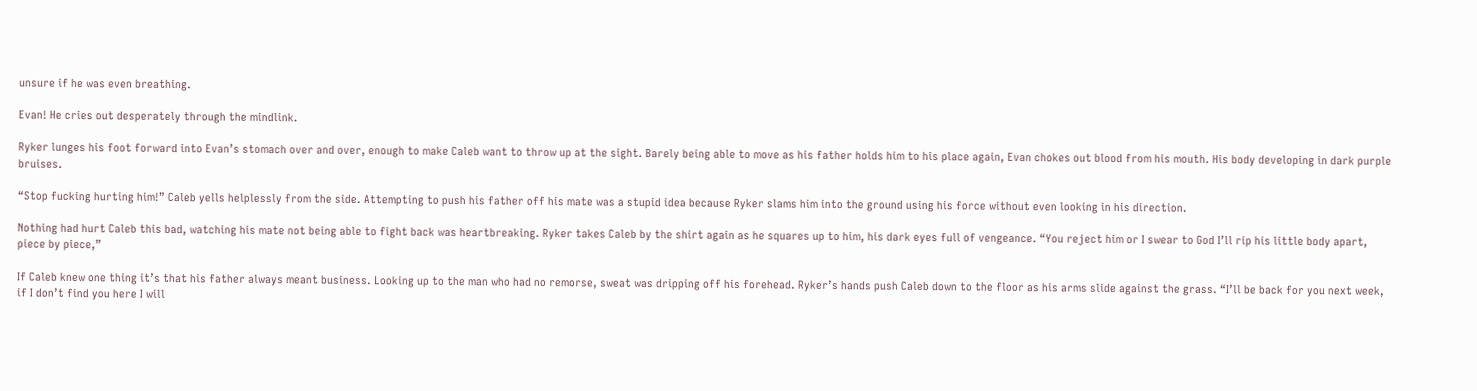unsure if he was even breathing.

Evan! He cries out desperately through the mindlink.

Ryker lunges his foot forward into Evan’s stomach over and over, enough to make Caleb want to throw up at the sight. Barely being able to move as his father holds him to his place again, Evan chokes out blood from his mouth. His body developing in dark purple bruises.

“Stop fucking hurting him!” Caleb yells helplessly from the side. Attempting to push his father off his mate was a stupid idea because Ryker slams him into the ground using his force without even looking in his direction.

Nothing had hurt Caleb this bad, watching his mate not being able to fight back was heartbreaking. Ryker takes Caleb by the shirt again as he squares up to him, his dark eyes full of vengeance. “You reject him or I swear to God I’ll rip his little body apart, piece by piece,”

If Caleb knew one thing it’s that his father always meant business. Looking up to the man who had no remorse, sweat was dripping off his forehead. Ryker’s hands push Caleb down to the floor as his arms slide against the grass. “I’ll be back for you next week, if I don’t find you here I will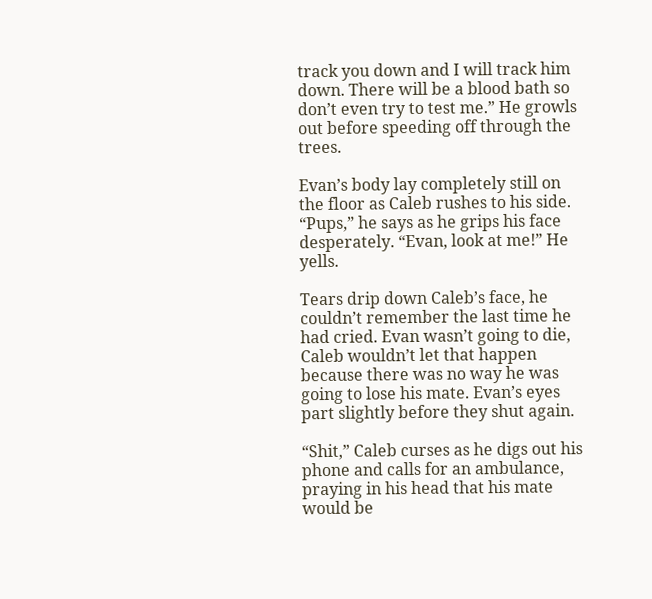track you down and I will track him down. There will be a blood bath so don’t even try to test me.” He growls out before speeding off through the trees.

Evan’s body lay completely still on the floor as Caleb rushes to his side. “Pups,” he says as he grips his face desperately. “Evan, look at me!” He yells.

Tears drip down Caleb’s face, he couldn’t remember the last time he had cried. Evan wasn’t going to die, Caleb wouldn’t let that happen because there was no way he was going to lose his mate. Evan’s eyes part slightly before they shut again.

“Shit,” Caleb curses as he digs out his phone and calls for an ambulance, praying in his head that his mate would be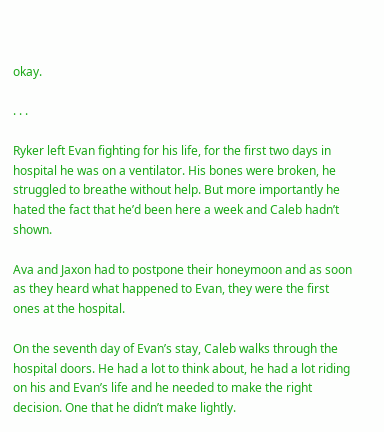okay.

. . .

Ryker left Evan fighting for his life, for the first two days in hospital he was on a ventilator. His bones were broken, he struggled to breathe without help. But more importantly he hated the fact that he’d been here a week and Caleb hadn’t shown.

Ava and Jaxon had to postpone their honeymoon and as soon as they heard what happened to Evan, they were the first ones at the hospital.

On the seventh day of Evan’s stay, Caleb walks through the hospital doors. He had a lot to think about, he had a lot riding on his and Evan’s life and he needed to make the right decision. One that he didn’t make lightly.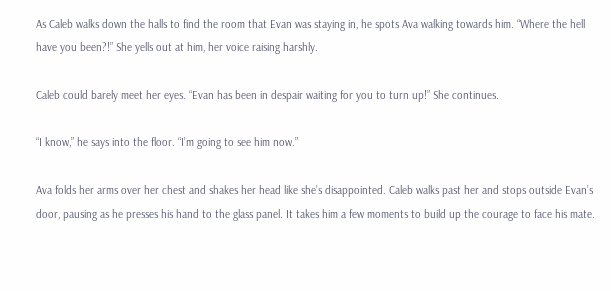As Caleb walks down the halls to find the room that Evan was staying in, he spots Ava walking towards him. “Where the hell have you been?!” She yells out at him, her voice raising harshly.

Caleb could barely meet her eyes. “Evan has been in despair waiting for you to turn up!” She continues.

“I know,” he says into the floor. “I’m going to see him now.”

Ava folds her arms over her chest and shakes her head like she’s disappointed. Caleb walks past her and stops outside Evan’s door, pausing as he presses his hand to the glass panel. It takes him a few moments to build up the courage to face his mate.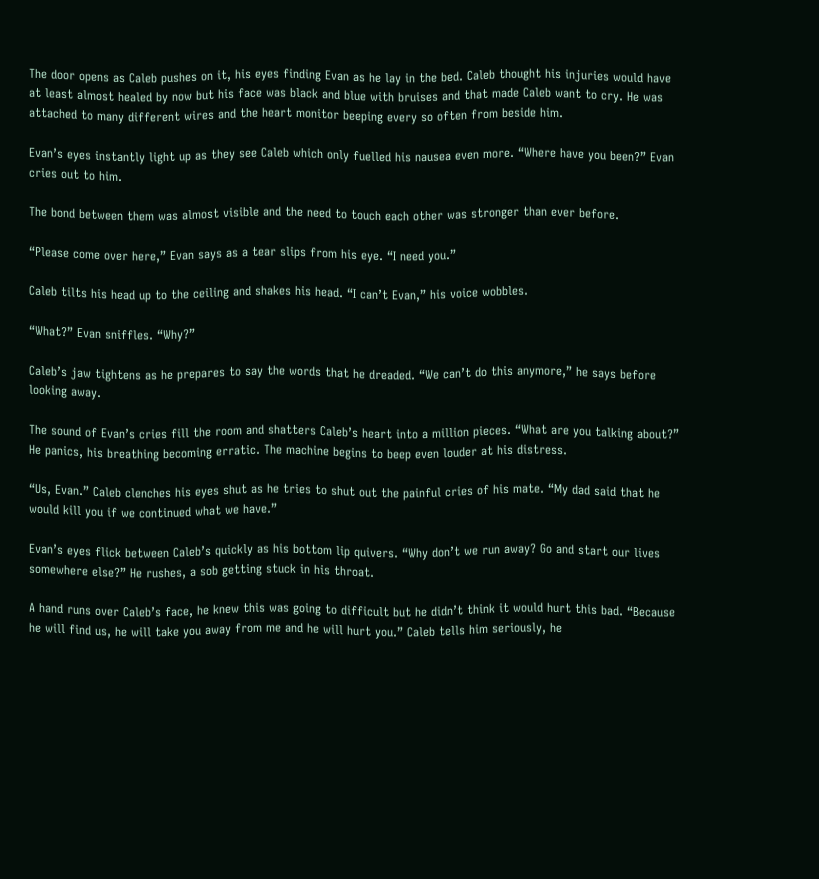The door opens as Caleb pushes on it, his eyes finding Evan as he lay in the bed. Caleb thought his injuries would have at least almost healed by now but his face was black and blue with bruises and that made Caleb want to cry. He was attached to many different wires and the heart monitor beeping every so often from beside him.

Evan’s eyes instantly light up as they see Caleb which only fuelled his nausea even more. “Where have you been?” Evan cries out to him.

The bond between them was almost visible and the need to touch each other was stronger than ever before.

“Please come over here,” Evan says as a tear slips from his eye. “I need you.”

Caleb tilts his head up to the ceiling and shakes his head. “I can’t Evan,” his voice wobbles.

“What?” Evan sniffles. “Why?”

Caleb’s jaw tightens as he prepares to say the words that he dreaded. “We can’t do this anymore,” he says before looking away.

The sound of Evan’s cries fill the room and shatters Caleb’s heart into a million pieces. “What are you talking about?” He panics, his breathing becoming erratic. The machine begins to beep even louder at his distress.

“Us, Evan.” Caleb clenches his eyes shut as he tries to shut out the painful cries of his mate. “My dad said that he would kill you if we continued what we have.”

Evan’s eyes flick between Caleb’s quickly as his bottom lip quivers. “Why don’t we run away? Go and start our lives somewhere else?” He rushes, a sob getting stuck in his throat.

A hand runs over Caleb’s face, he knew this was going to difficult but he didn’t think it would hurt this bad. “Because he will find us, he will take you away from me and he will hurt you.” Caleb tells him seriously, he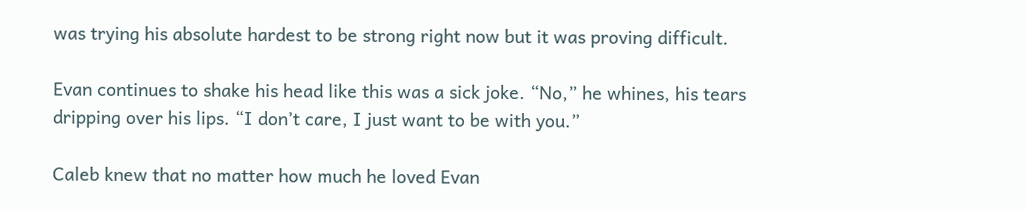was trying his absolute hardest to be strong right now but it was proving difficult.

Evan continues to shake his head like this was a sick joke. “No,” he whines, his tears dripping over his lips. “I don’t care, I just want to be with you.”

Caleb knew that no matter how much he loved Evan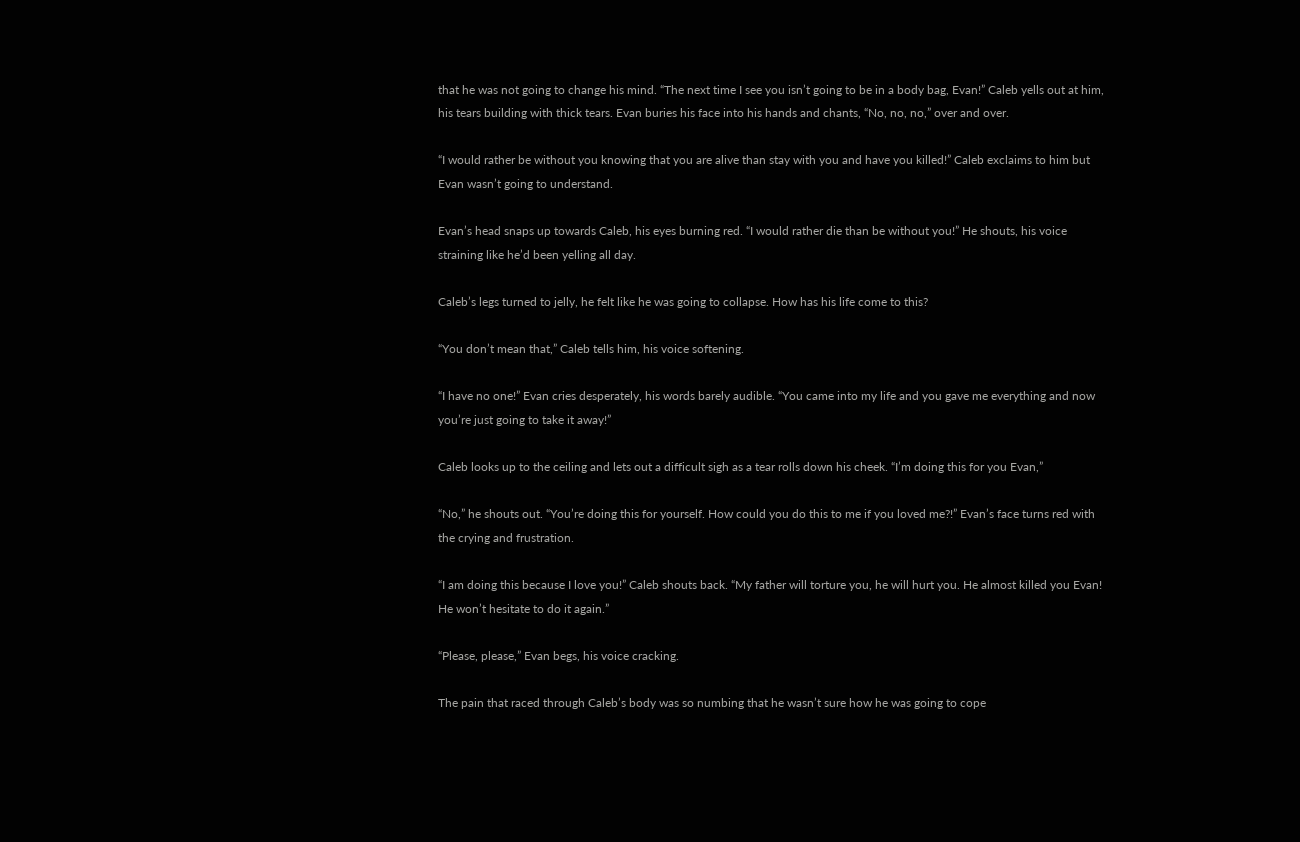that he was not going to change his mind. “The next time I see you isn’t going to be in a body bag, Evan!” Caleb yells out at him, his tears building with thick tears. Evan buries his face into his hands and chants, “No, no, no,” over and over.

“I would rather be without you knowing that you are alive than stay with you and have you killed!” Caleb exclaims to him but Evan wasn’t going to understand.

Evan’s head snaps up towards Caleb, his eyes burning red. “I would rather die than be without you!” He shouts, his voice straining like he’d been yelling all day.

Caleb’s legs turned to jelly, he felt like he was going to collapse. How has his life come to this?

“You don’t mean that,” Caleb tells him, his voice softening.

“I have no one!” Evan cries desperately, his words barely audible. “You came into my life and you gave me everything and now you’re just going to take it away!”

Caleb looks up to the ceiling and lets out a difficult sigh as a tear rolls down his cheek. “I’m doing this for you Evan,”

“No,” he shouts out. “You’re doing this for yourself. How could you do this to me if you loved me?!” Evan’s face turns red with the crying and frustration.

“I am doing this because I love you!” Caleb shouts back. “My father will torture you, he will hurt you. He almost killed you Evan! He won’t hesitate to do it again.”

“Please, please,” Evan begs, his voice cracking.

The pain that raced through Caleb’s body was so numbing that he wasn’t sure how he was going to cope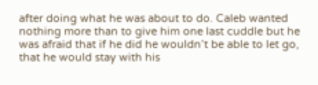after doing what he was about to do. Caleb wanted nothing more than to give him one last cuddle but he was afraid that if he did he wouldn’t be able to let go, that he would stay with his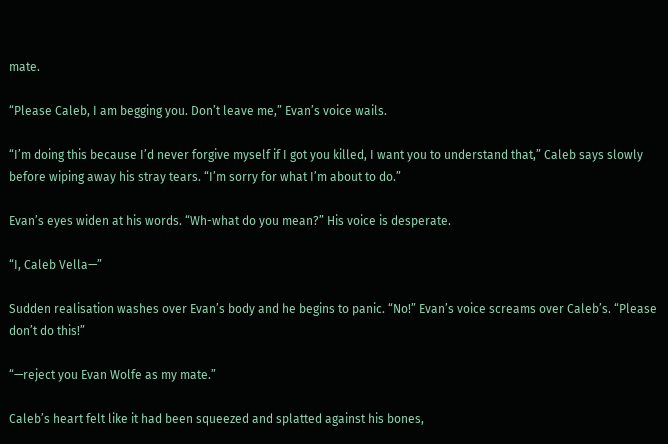mate.

“Please Caleb, I am begging you. Don’t leave me,” Evan’s voice wails.

“I’m doing this because I’d never forgive myself if I got you killed, I want you to understand that,” Caleb says slowly before wiping away his stray tears. “I’m sorry for what I’m about to do.”

Evan’s eyes widen at his words. “Wh-what do you mean?” His voice is desperate.

“I, Caleb Vella—”

Sudden realisation washes over Evan’s body and he begins to panic. “No!” Evan’s voice screams over Caleb’s. “Please don’t do this!”

“—reject you Evan Wolfe as my mate.”

Caleb’s heart felt like it had been squeezed and splatted against his bones,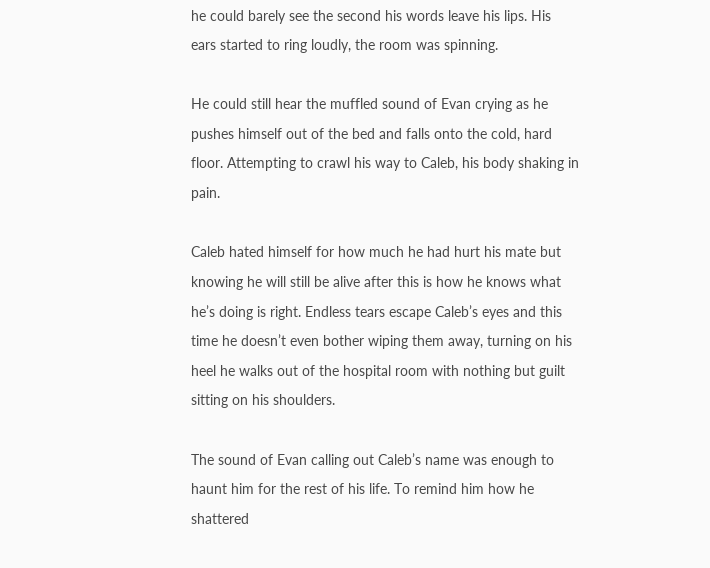he could barely see the second his words leave his lips. His ears started to ring loudly, the room was spinning.

He could still hear the muffled sound of Evan crying as he pushes himself out of the bed and falls onto the cold, hard floor. Attempting to crawl his way to Caleb, his body shaking in pain.

Caleb hated himself for how much he had hurt his mate but knowing he will still be alive after this is how he knows what he’s doing is right. Endless tears escape Caleb’s eyes and this time he doesn’t even bother wiping them away, turning on his heel he walks out of the hospital room with nothing but guilt sitting on his shoulders.

The sound of Evan calling out Caleb’s name was enough to haunt him for the rest of his life. To remind him how he shattered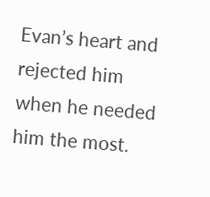Evan’s heart and rejected him when he needed him the most.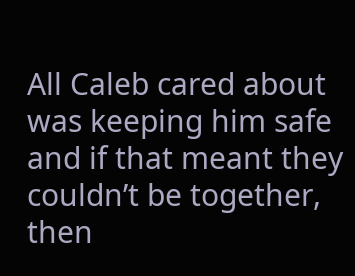All Caleb cared about was keeping him safe and if that meant they couldn’t be together, then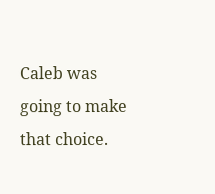Caleb was going to make that choice.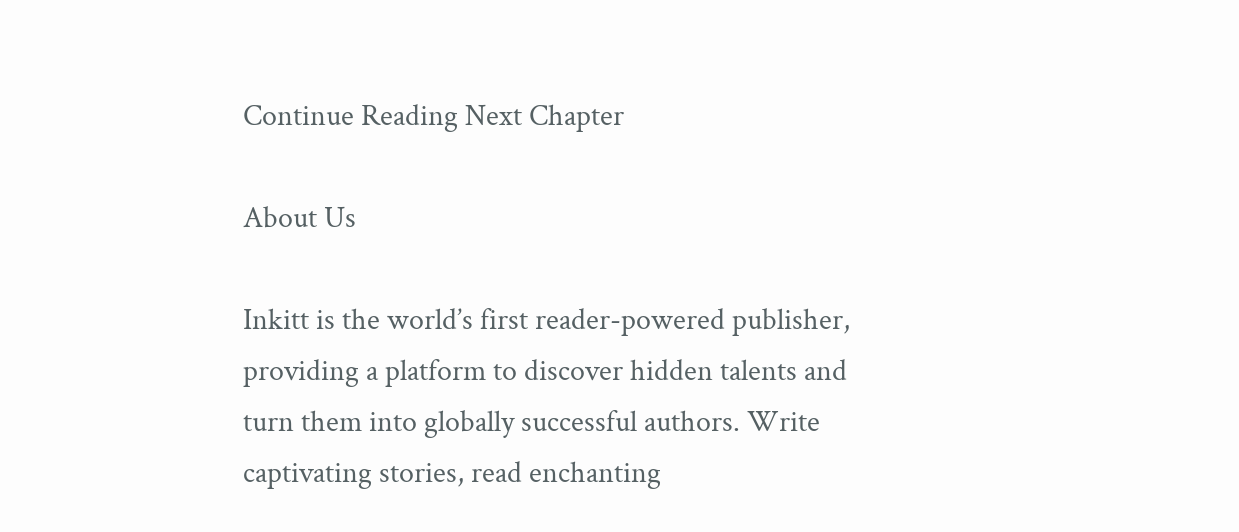Continue Reading Next Chapter

About Us

Inkitt is the world’s first reader-powered publisher, providing a platform to discover hidden talents and turn them into globally successful authors. Write captivating stories, read enchanting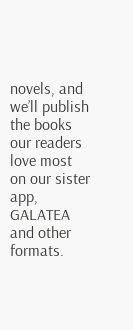novels, and we’ll publish the books our readers love most on our sister app, GALATEA and other formats.